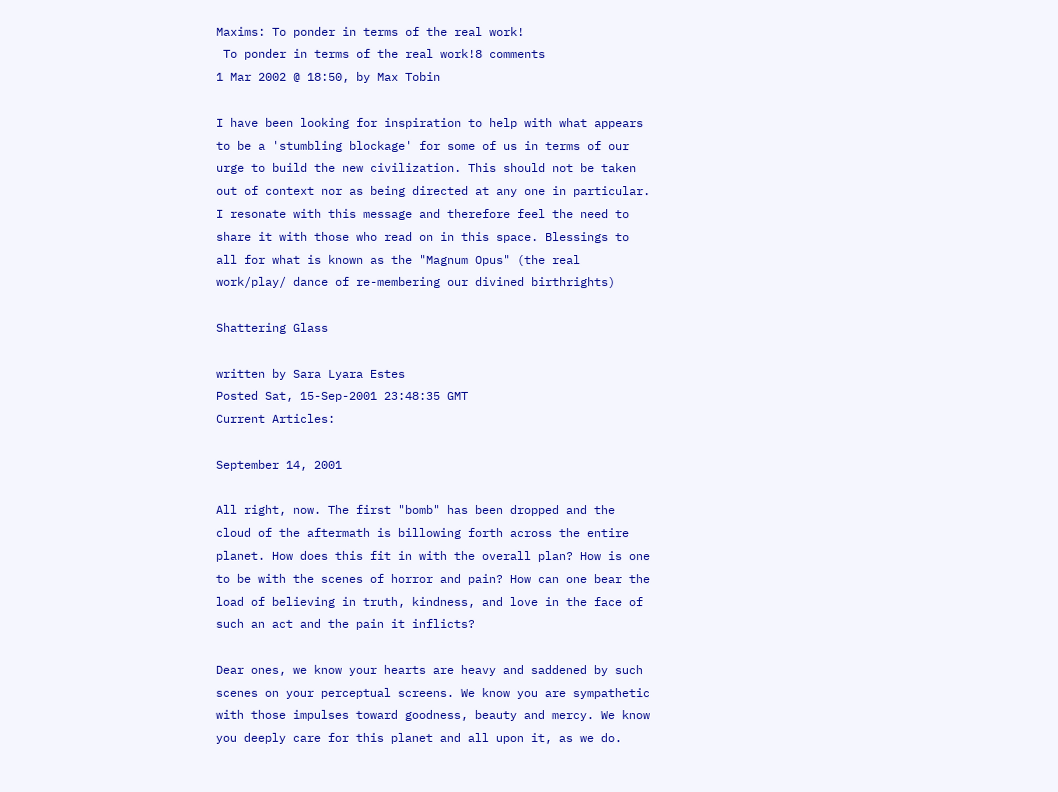Maxims: To ponder in terms of the real work!
 To ponder in terms of the real work!8 comments
1 Mar 2002 @ 18:50, by Max Tobin

I have been looking for inspiration to help with what appears to be a 'stumbling blockage' for some of us in terms of our urge to build the new civilization. This should not be taken out of context nor as being directed at any one in particular. I resonate with this message and therefore feel the need to share it with those who read on in this space. Blessings to all for what is known as the "Magnum Opus" (the real work/play/ dance of re-membering our divined birthrights)

Shattering Glass

written by Sara Lyara Estes
Posted Sat, 15-Sep-2001 23:48:35 GMT
Current Articles:

September 14, 2001

All right, now. The first "bomb" has been dropped and the cloud of the aftermath is billowing forth across the entire planet. How does this fit in with the overall plan? How is one to be with the scenes of horror and pain? How can one bear the load of believing in truth, kindness, and love in the face of such an act and the pain it inflicts?

Dear ones, we know your hearts are heavy and saddened by such scenes on your perceptual screens. We know you are sympathetic with those impulses toward goodness, beauty and mercy. We know you deeply care for this planet and all upon it, as we do.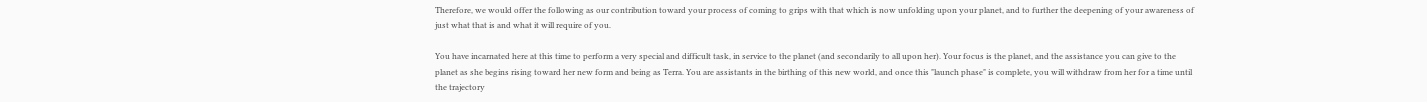Therefore, we would offer the following as our contribution toward your process of coming to grips with that which is now unfolding upon your planet, and to further the deepening of your awareness of just what that is and what it will require of you.

You have incarnated here at this time to perform a very special and difficult task, in service to the planet (and secondarily to all upon her). Your focus is the planet, and the assistance you can give to the planet as she begins rising toward her new form and being as Terra. You are assistants in the birthing of this new world, and once this "launch phase" is complete, you will withdraw from her for a time until the trajectory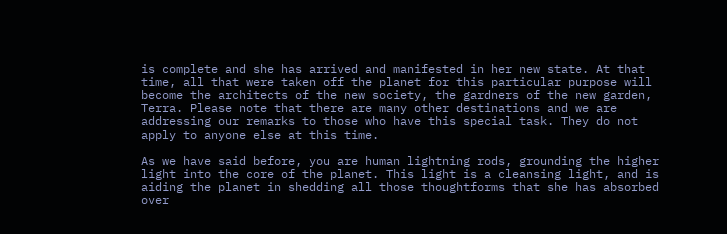is complete and she has arrived and manifested in her new state. At that time, all that were taken off the planet for this particular purpose will become the architects of the new society, the gardners of the new garden, Terra. Please note that there are many other destinations and we are addressing our remarks to those who have this special task. They do not apply to anyone else at this time.

As we have said before, you are human lightning rods, grounding the higher light into the core of the planet. This light is a cleansing light, and is aiding the planet in shedding all those thoughtforms that she has absorbed over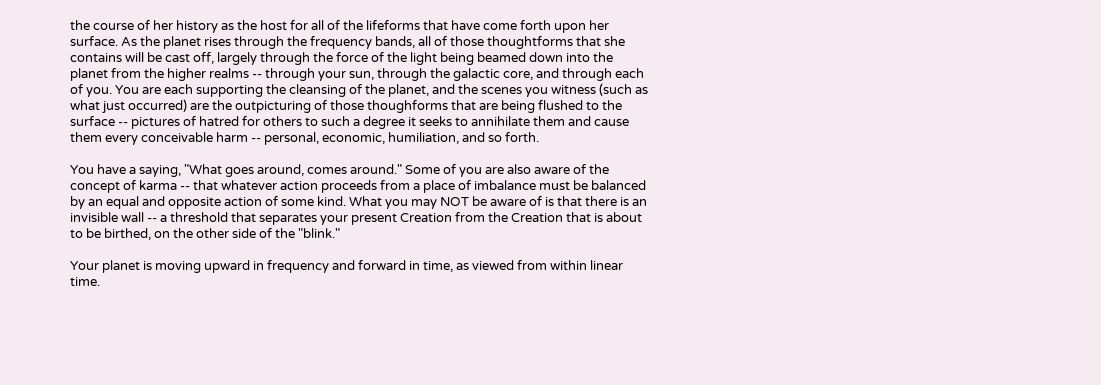the course of her history as the host for all of the lifeforms that have come forth upon her surface. As the planet rises through the frequency bands, all of those thoughtforms that she contains will be cast off, largely through the force of the light being beamed down into the planet from the higher realms -- through your sun, through the galactic core, and through each of you. You are each supporting the cleansing of the planet, and the scenes you witness (such as what just occurred) are the outpicturing of those thoughforms that are being flushed to the surface -- pictures of hatred for others to such a degree it seeks to annihilate them and cause them every conceivable harm -- personal, economic, humiliation, and so forth.

You have a saying, "What goes around, comes around." Some of you are also aware of the concept of karma -- that whatever action proceeds from a place of imbalance must be balanced by an equal and opposite action of some kind. What you may NOT be aware of is that there is an invisible wall -- a threshold that separates your present Creation from the Creation that is about to be birthed, on the other side of the "blink."

Your planet is moving upward in frequency and forward in time, as viewed from within linear time.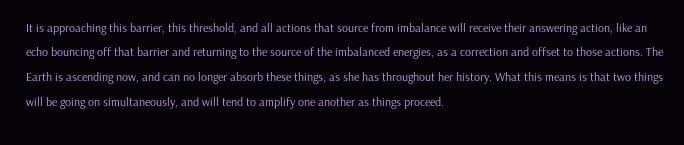It is approaching this barrier, this threshold, and all actions that source from imbalance will receive their answering action, like an echo bouncing off that barrier and returning to the source of the imbalanced energies, as a correction and offset to those actions. The Earth is ascending now, and can no longer absorb these things, as she has throughout her history. What this means is that two things will be going on simultaneously, and will tend to amplify one another as things proceed.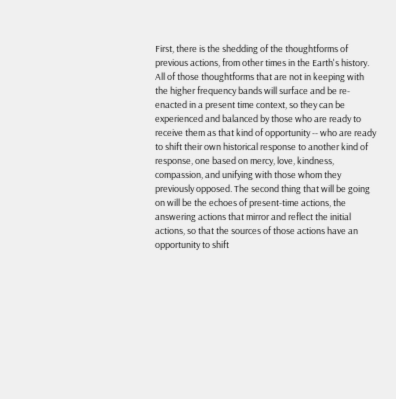First, there is the shedding of the thoughtforms of previous actions, from other times in the Earth's history. All of those thoughtforms that are not in keeping with the higher frequency bands will surface and be re-enacted in a present time context, so they can be experienced and balanced by those who are ready to receive them as that kind of opportunity -- who are ready to shift their own historical response to another kind of response, one based on mercy, love, kindness, compassion, and unifying with those whom they previously opposed. The second thing that will be going on will be the echoes of present-time actions, the answering actions that mirror and reflect the initial actions, so that the sources of those actions have an opportunity to shift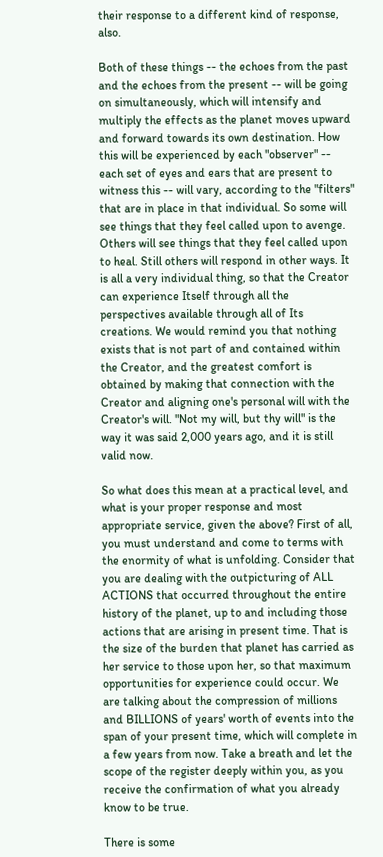their response to a different kind of response, also.

Both of these things -- the echoes from the past and the echoes from the present -- will be going on simultaneously, which will intensify and multiply the effects as the planet moves upward and forward towards its own destination. How this will be experienced by each "observer" -- each set of eyes and ears that are present to witness this -- will vary, according to the "filters" that are in place in that individual. So some will see things that they feel called upon to avenge. Others will see things that they feel called upon to heal. Still others will respond in other ways. It is all a very individual thing, so that the Creator can experience Itself through all the perspectives available through all of Its creations. We would remind you that nothing exists that is not part of and contained within the Creator, and the greatest comfort is obtained by making that connection with the Creator and aligning one's personal will with the Creator's will. "Not my will, but thy will" is the way it was said 2,000 years ago, and it is still valid now.

So what does this mean at a practical level, and what is your proper response and most appropriate service, given the above? First of all, you must understand and come to terms with the enormity of what is unfolding. Consider that you are dealing with the outpicturing of ALL ACTIONS that occurred throughout the entire history of the planet, up to and including those actions that are arising in present time. That is the size of the burden that planet has carried as her service to those upon her, so that maximum opportunities for experience could occur. We are talking about the compression of millions and BILLIONS of years' worth of events into the span of your present time, which will complete in a few years from now. Take a breath and let the scope of the register deeply within you, as you receive the confirmation of what you already know to be true.

There is some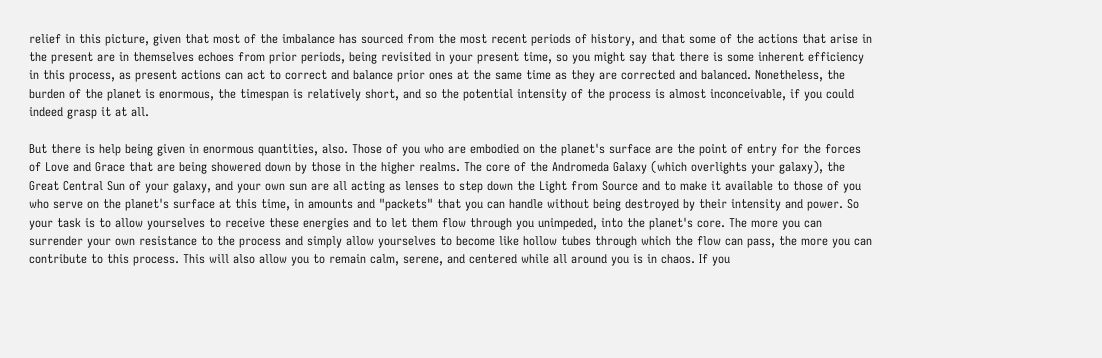relief in this picture, given that most of the imbalance has sourced from the most recent periods of history, and that some of the actions that arise in the present are in themselves echoes from prior periods, being revisited in your present time, so you might say that there is some inherent efficiency in this process, as present actions can act to correct and balance prior ones at the same time as they are corrected and balanced. Nonetheless, the burden of the planet is enormous, the timespan is relatively short, and so the potential intensity of the process is almost inconceivable, if you could indeed grasp it at all.

But there is help being given in enormous quantities, also. Those of you who are embodied on the planet's surface are the point of entry for the forces of Love and Grace that are being showered down by those in the higher realms. The core of the Andromeda Galaxy (which overlights your galaxy), the Great Central Sun of your galaxy, and your own sun are all acting as lenses to step down the Light from Source and to make it available to those of you who serve on the planet's surface at this time, in amounts and "packets" that you can handle without being destroyed by their intensity and power. So your task is to allow yourselves to receive these energies and to let them flow through you unimpeded, into the planet's core. The more you can surrender your own resistance to the process and simply allow yourselves to become like hollow tubes through which the flow can pass, the more you can contribute to this process. This will also allow you to remain calm, serene, and centered while all around you is in chaos. If you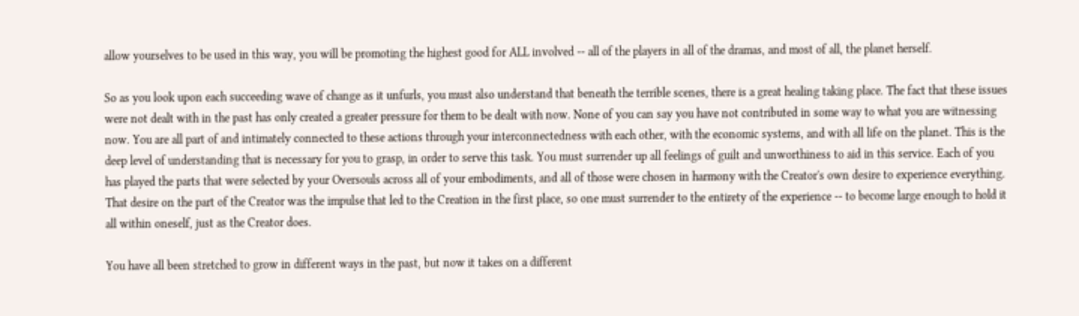allow yourselves to be used in this way, you will be promoting the highest good for ALL involved -- all of the players in all of the dramas, and most of all, the planet herself.

So as you look upon each succeeding wave of change as it unfurls, you must also understand that beneath the terrible scenes, there is a great healing taking place. The fact that these issues were not dealt with in the past has only created a greater pressure for them to be dealt with now. None of you can say you have not contributed in some way to what you are witnessing now. You are all part of and intimately connected to these actions through your interconnectedness with each other, with the economic systems, and with all life on the planet. This is the deep level of understanding that is necessary for you to grasp, in order to serve this task. You must surrender up all feelings of guilt and unworthiness to aid in this service. Each of you has played the parts that were selected by your Oversouls across all of your embodiments, and all of those were chosen in harmony with the Creator's own desire to experience everything. That desire on the part of the Creator was the impulse that led to the Creation in the first place, so one must surrender to the entirety of the experience -- to become large enough to hold it all within oneself, just as the Creator does.

You have all been stretched to grow in different ways in the past, but now it takes on a different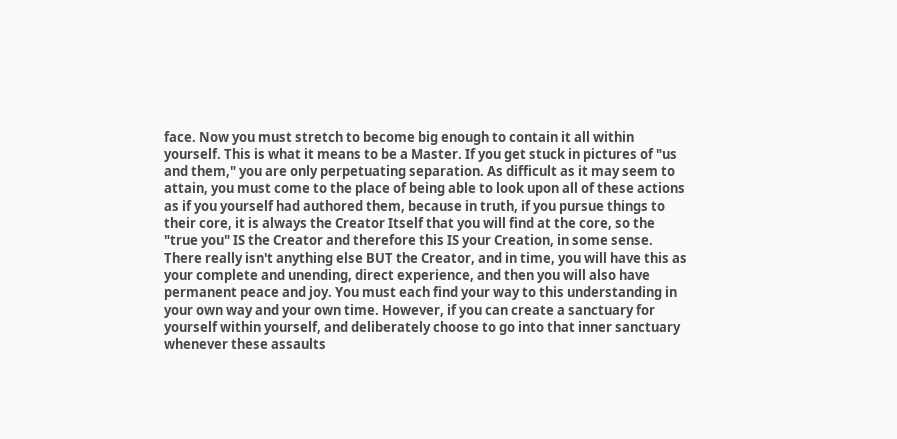face. Now you must stretch to become big enough to contain it all within yourself. This is what it means to be a Master. If you get stuck in pictures of "us and them," you are only perpetuating separation. As difficult as it may seem to attain, you must come to the place of being able to look upon all of these actions as if you yourself had authored them, because in truth, if you pursue things to their core, it is always the Creator Itself that you will find at the core, so the "true you" IS the Creator and therefore this IS your Creation, in some sense. There really isn't anything else BUT the Creator, and in time, you will have this as your complete and unending, direct experience, and then you will also have permanent peace and joy. You must each find your way to this understanding in your own way and your own time. However, if you can create a sanctuary for yourself within yourself, and deliberately choose to go into that inner sanctuary whenever these assaults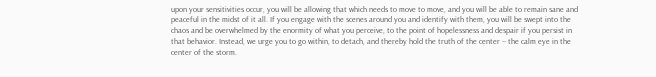upon your sensitivities occur, you will be allowing that which needs to move to move, and you will be able to remain sane and peaceful in the midst of it all. If you engage with the scenes around you and identify with them, you will be swept into the chaos and be overwhelmed by the enormity of what you perceive, to the point of hopelessness and despair if you persist in that behavior. Instead, we urge you to go within, to detach, and thereby hold the truth of the center -- the calm eye in the center of the storm.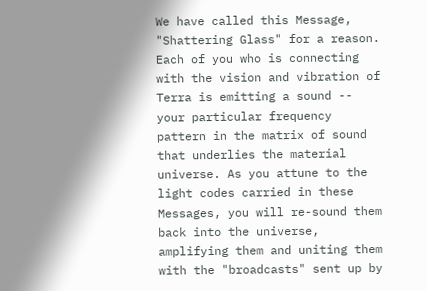We have called this Message, "Shattering Glass" for a reason. Each of you who is connecting with the vision and vibration of Terra is emitting a sound -- your particular frequency pattern in the matrix of sound that underlies the material universe. As you attune to the light codes carried in these Messages, you will re-sound them back into the universe, amplifying them and uniting them with the "broadcasts" sent up by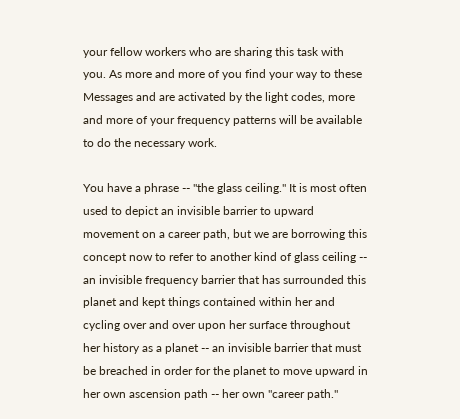your fellow workers who are sharing this task with you. As more and more of you find your way to these Messages and are activated by the light codes, more and more of your frequency patterns will be available to do the necessary work.

You have a phrase -- "the glass ceiling." It is most often used to depict an invisible barrier to upward movement on a career path, but we are borrowing this concept now to refer to another kind of glass ceiling -- an invisible frequency barrier that has surrounded this planet and kept things contained within her and cycling over and over upon her surface throughout her history as a planet -- an invisible barrier that must be breached in order for the planet to move upward in her own ascension path -- her own "career path."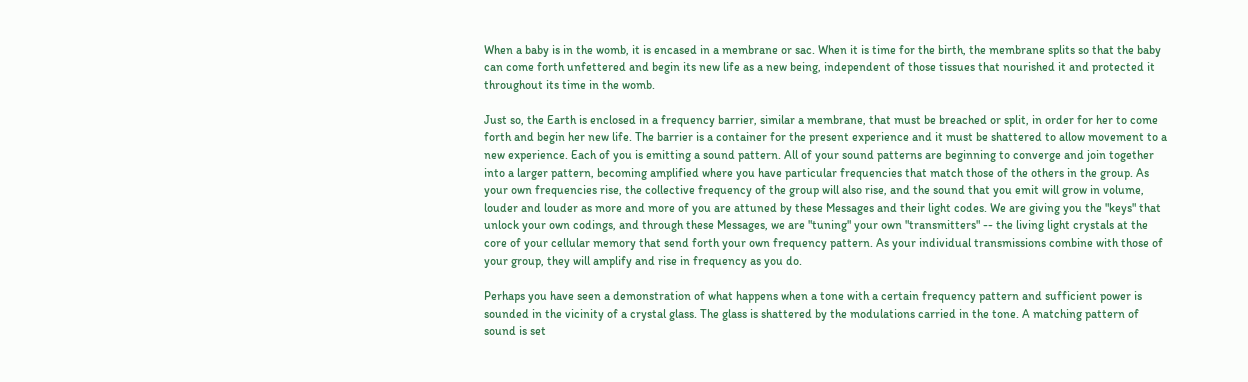When a baby is in the womb, it is encased in a membrane or sac. When it is time for the birth, the membrane splits so that the baby can come forth unfettered and begin its new life as a new being, independent of those tissues that nourished it and protected it throughout its time in the womb.

Just so, the Earth is enclosed in a frequency barrier, similar a membrane, that must be breached or split, in order for her to come forth and begin her new life. The barrier is a container for the present experience and it must be shattered to allow movement to a new experience. Each of you is emitting a sound pattern. All of your sound patterns are beginning to converge and join together into a larger pattern, becoming amplified where you have particular frequencies that match those of the others in the group. As your own frequencies rise, the collective frequency of the group will also rise, and the sound that you emit will grow in volume, louder and louder as more and more of you are attuned by these Messages and their light codes. We are giving you the "keys" that unlock your own codings, and through these Messages, we are "tuning" your own "transmitters" -- the living light crystals at the core of your cellular memory that send forth your own frequency pattern. As your individual transmissions combine with those of your group, they will amplify and rise in frequency as you do.

Perhaps you have seen a demonstration of what happens when a tone with a certain frequency pattern and sufficient power is sounded in the vicinity of a crystal glass. The glass is shattered by the modulations carried in the tone. A matching pattern of sound is set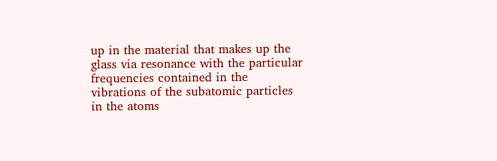up in the material that makes up the glass via resonance with the particular frequencies contained in the vibrations of the subatomic particles in the atoms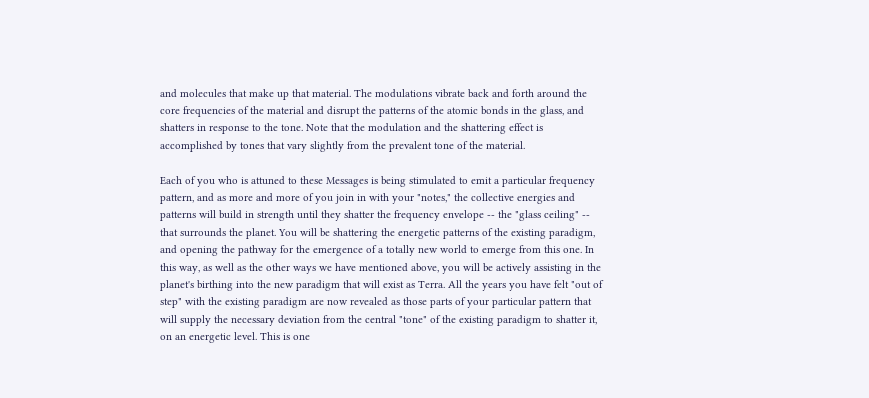and molecules that make up that material. The modulations vibrate back and forth around the core frequencies of the material and disrupt the patterns of the atomic bonds in the glass, and shatters in response to the tone. Note that the modulation and the shattering effect is accomplished by tones that vary slightly from the prevalent tone of the material.

Each of you who is attuned to these Messages is being stimulated to emit a particular frequency pattern, and as more and more of you join in with your "notes," the collective energies and patterns will build in strength until they shatter the frequency envelope -- the "glass ceiling" -- that surrounds the planet. You will be shattering the energetic patterns of the existing paradigm, and opening the pathway for the emergence of a totally new world to emerge from this one. In this way, as well as the other ways we have mentioned above, you will be actively assisting in the planet's birthing into the new paradigm that will exist as Terra. All the years you have felt "out of step" with the existing paradigm are now revealed as those parts of your particular pattern that will supply the necessary deviation from the central "tone" of the existing paradigm to shatter it, on an energetic level. This is one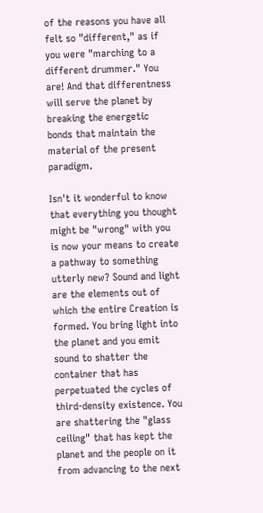of the reasons you have all felt so "different," as if you were "marching to a different drummer." You are! And that differentness will serve the planet by breaking the energetic bonds that maintain the material of the present paradigm.

Isn't it wonderful to know that everything you thought might be "wrong" with you is now your means to create a pathway to something utterly new? Sound and light are the elements out of which the entire Creation is formed. You bring light into the planet and you emit sound to shatter the container that has perpetuated the cycles of third-density existence. You are shattering the "glass ceiling" that has kept the planet and the people on it from advancing to the next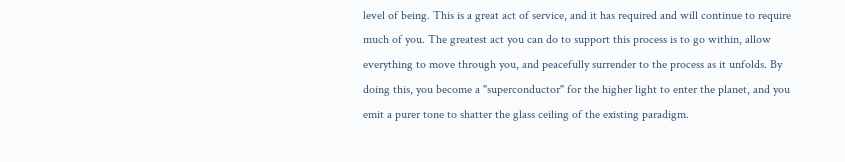level of being. This is a great act of service, and it has required and will continue to require much of you. The greatest act you can do to support this process is to go within, allow everything to move through you, and peacefully surrender to the process as it unfolds. By doing this, you become a "superconductor" for the higher light to enter the planet, and you emit a purer tone to shatter the glass ceiling of the existing paradigm.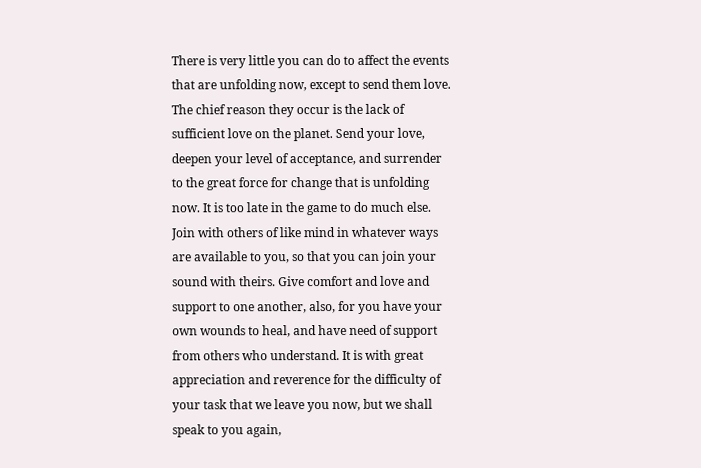There is very little you can do to affect the events that are unfolding now, except to send them love. The chief reason they occur is the lack of sufficient love on the planet. Send your love, deepen your level of acceptance, and surrender to the great force for change that is unfolding now. It is too late in the game to do much else. Join with others of like mind in whatever ways are available to you, so that you can join your sound with theirs. Give comfort and love and support to one another, also, for you have your own wounds to heal, and have need of support from others who understand. It is with great appreciation and reverence for the difficulty of your task that we leave you now, but we shall speak to you again,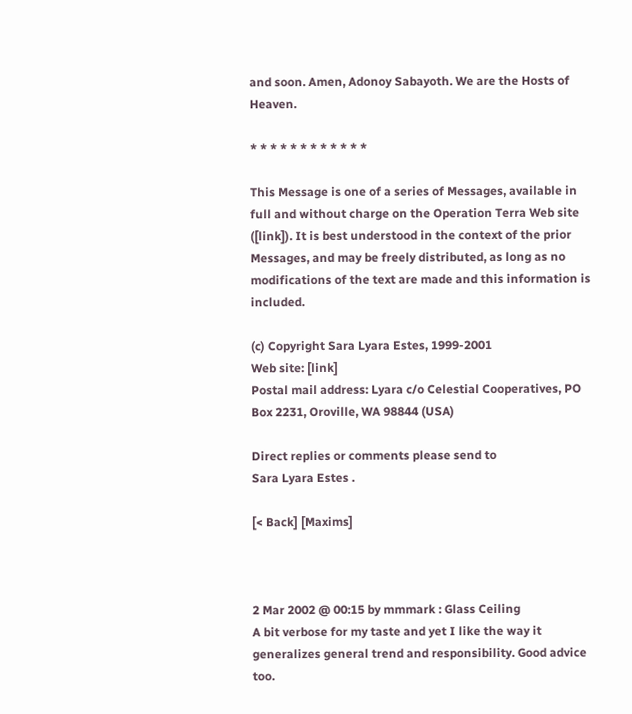and soon. Amen, Adonoy Sabayoth. We are the Hosts of Heaven.

* * * * * * * * * * * *

This Message is one of a series of Messages, available in full and without charge on the Operation Terra Web site ([link]). It is best understood in the context of the prior Messages, and may be freely distributed, as long as no modifications of the text are made and this information is included.

(c) Copyright Sara Lyara Estes, 1999-2001
Web site: [link]
Postal mail address: Lyara c/o Celestial Cooperatives, PO Box 2231, Oroville, WA 98844 (USA)

Direct replies or comments please send to
Sara Lyara Estes .

[< Back] [Maxims]



2 Mar 2002 @ 00:15 by mmmark : Glass Ceiling
A bit verbose for my taste and yet I like the way it generalizes general trend and responsibility. Good advice too.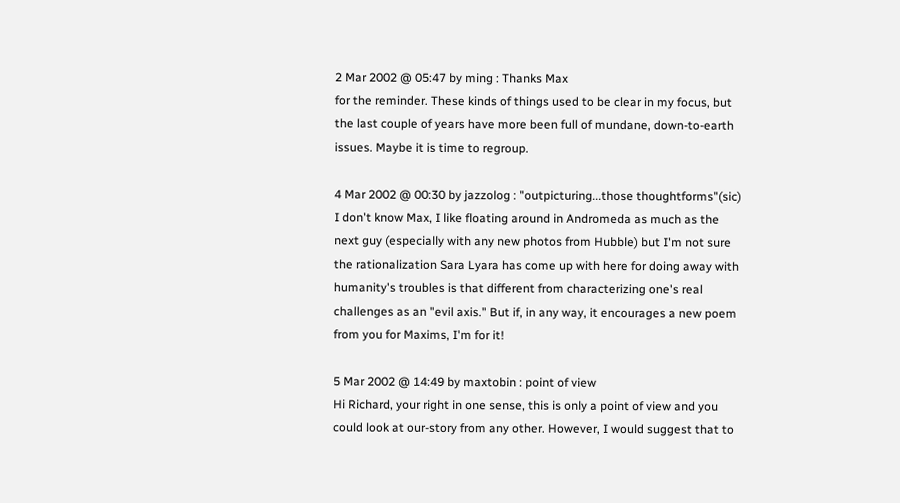2 Mar 2002 @ 05:47 by ming : Thanks Max
for the reminder. These kinds of things used to be clear in my focus, but the last couple of years have more been full of mundane, down-to-earth issues. Maybe it is time to regroup.

4 Mar 2002 @ 00:30 by jazzolog : "outpicturing...those thoughtforms"(sic)
I don't know Max, I like floating around in Andromeda as much as the next guy (especially with any new photos from Hubble) but I'm not sure the rationalization Sara Lyara has come up with here for doing away with humanity's troubles is that different from characterizing one's real challenges as an "evil axis." But if, in any way, it encourages a new poem from you for Maxims, I'm for it!

5 Mar 2002 @ 14:49 by maxtobin : point of view
Hi Richard, your right in one sense, this is only a point of view and you could look at our-story from any other. However, I would suggest that to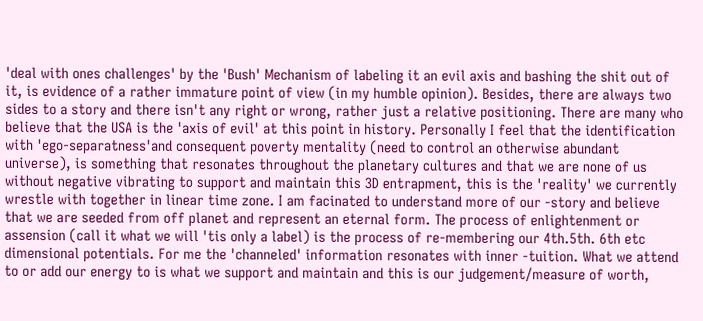'deal with ones challenges' by the 'Bush' Mechanism of labeling it an evil axis and bashing the shit out of it, is evidence of a rather immature point of view (in my humble opinion). Besides, there are always two sides to a story and there isn't any right or wrong, rather just a relative positioning. There are many who believe that the USA is the 'axis of evil' at this point in history. Personally I feel that the identification with 'ego-separatness'and consequent poverty mentality (need to control an otherwise abundant universe), is something that resonates throughout the planetary cultures and that we are none of us without negative vibrating to support and maintain this 3D entrapment, this is the 'reality' we currently wrestle with together in linear time zone. I am facinated to understand more of our -story and believe that we are seeded from off planet and represent an eternal form. The process of enlightenment or assension (call it what we will 'tis only a label) is the process of re-membering our 4th.5th. 6th etc dimensional potentials. For me the 'channeled' information resonates with inner -tuition. What we attend to or add our energy to is what we support and maintain and this is our judgement/measure of worth,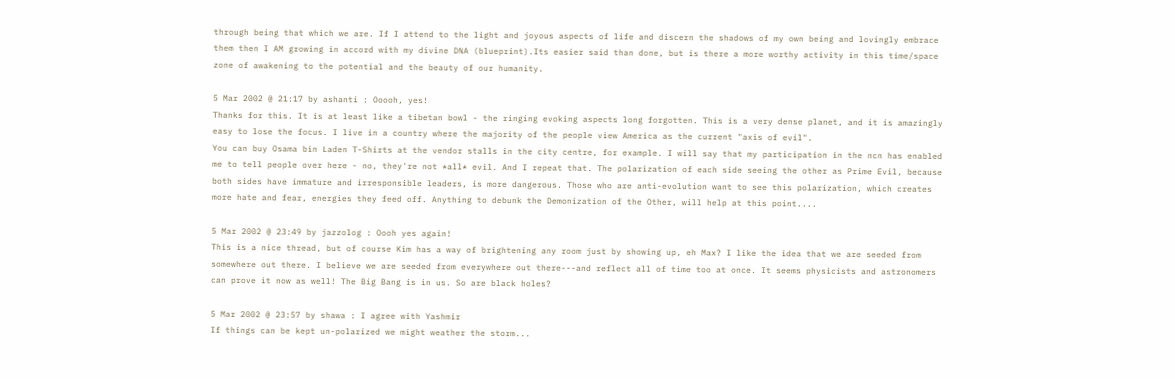through being that which we are. If I attend to the light and joyous aspects of life and discern the shadows of my own being and lovingly embrace them then I AM growing in accord with my divine DNA (blueprint).Its easier said than done, but is there a more worthy activity in this time/space zone of awakening to the potential and the beauty of our humanity.

5 Mar 2002 @ 21:17 by ashanti : Ooooh, yes!
Thanks for this. It is at least like a tibetan bowl - the ringing evoking aspects long forgotten. This is a very dense planet, and it is amazingly easy to lose the focus. I live in a country where the majority of the people view America as the current "axis of evil".
You can buy Osama bin Laden T-Shirts at the vendor stalls in the city centre, for example. I will say that my participation in the ncn has enabled me to tell people over here - no, they're not *all* evil. And I repeat that. The polarization of each side seeing the other as Prime Evil, because both sides have immature and irresponsible leaders, is more dangerous. Those who are anti-evolution want to see this polarization, which creates more hate and fear, energies they feed off. Anything to debunk the Demonization of the Other, will help at this point....

5 Mar 2002 @ 23:49 by jazzolog : Oooh yes again!
This is a nice thread, but of course Kim has a way of brightening any room just by showing up, eh Max? I like the idea that we are seeded from somewhere out there. I believe we are seeded from everywhere out there---and reflect all of time too at once. It seems physicists and astronomers can prove it now as well! The Big Bang is in us. So are black holes?

5 Mar 2002 @ 23:57 by shawa : I agree with Yashmir
If things can be kept un-polarized we might weather the storm...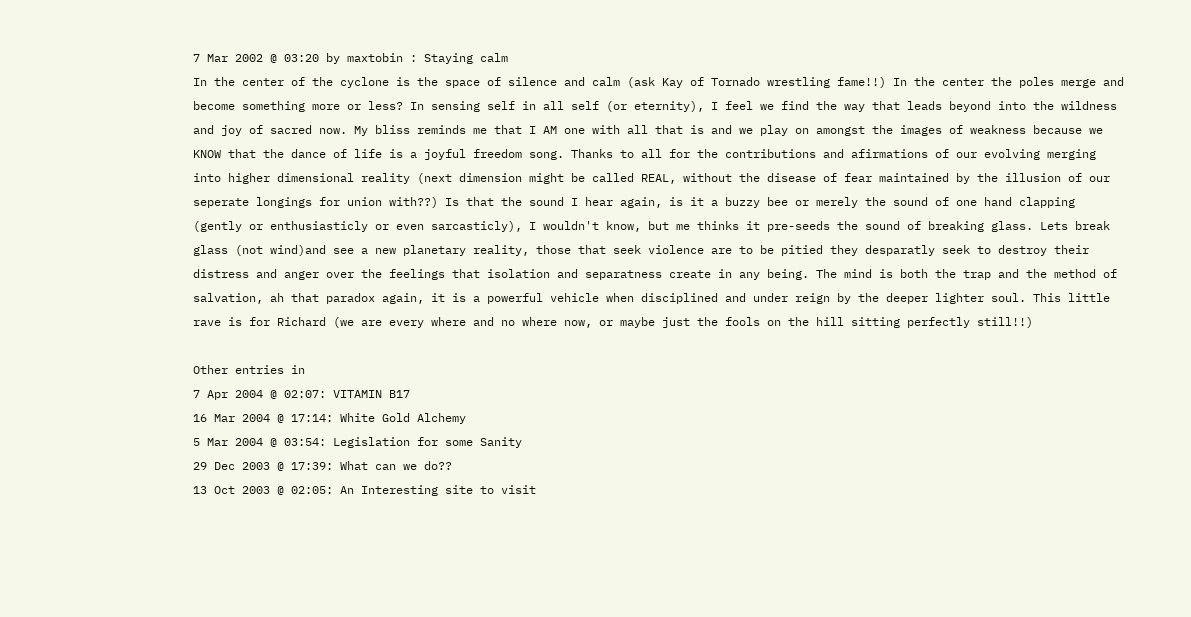7 Mar 2002 @ 03:20 by maxtobin : Staying calm
In the center of the cyclone is the space of silence and calm (ask Kay of Tornado wrestling fame!!) In the center the poles merge and become something more or less? In sensing self in all self (or eternity), I feel we find the way that leads beyond into the wildness and joy of sacred now. My bliss reminds me that I AM one with all that is and we play on amongst the images of weakness because we KNOW that the dance of life is a joyful freedom song. Thanks to all for the contributions and afirmations of our evolving merging into higher dimensional reality (next dimension might be called REAL, without the disease of fear maintained by the illusion of our seperate longings for union with??) Is that the sound I hear again, is it a buzzy bee or merely the sound of one hand clapping (gently or enthusiasticly or even sarcasticly), I wouldn't know, but me thinks it pre-seeds the sound of breaking glass. Lets break glass (not wind)and see a new planetary reality, those that seek violence are to be pitied they desparatly seek to destroy their distress and anger over the feelings that isolation and separatness create in any being. The mind is both the trap and the method of salvation, ah that paradox again, it is a powerful vehicle when disciplined and under reign by the deeper lighter soul. This little rave is for Richard (we are every where and no where now, or maybe just the fools on the hill sitting perfectly still!!)

Other entries in
7 Apr 2004 @ 02:07: VITAMIN B17
16 Mar 2004 @ 17:14: White Gold Alchemy
5 Mar 2004 @ 03:54: Legislation for some Sanity
29 Dec 2003 @ 17:39: What can we do??
13 Oct 2003 @ 02:05: An Interesting site to visit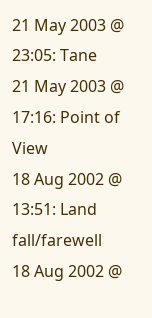21 May 2003 @ 23:05: Tane
21 May 2003 @ 17:16: Point of View
18 Aug 2002 @ 13:51: Land fall/farewell
18 Aug 2002 @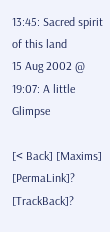13:45: Sacred spirit of this land
15 Aug 2002 @ 19:07: A little Glimpse

[< Back] [Maxims] [PermaLink]?  [TrackBack]?